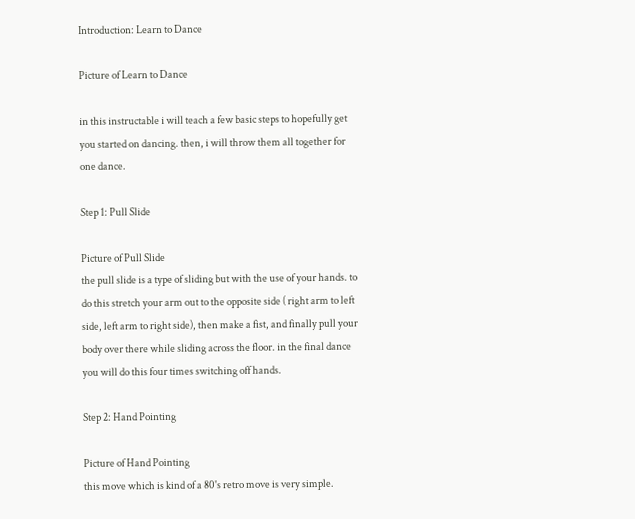Introduction: Learn to Dance

Picture of Learn to Dance

in this instructable i will teach a few basic steps to hopefully get you started on dancing. then, i will throw them all together for one dance.

Step 1: Pull Slide

Picture of Pull Slide
the pull slide is a type of sliding but with the use of your hands. to do this stretch your arm out to the opposite side ( right arm to left side, left arm to right side), then make a fist, and finally pull your body over there while sliding across the floor. in the final dance you will do this four times switching off hands.

Step 2: Hand Pointing

Picture of Hand Pointing
this move which is kind of a 80's retro move is very simple.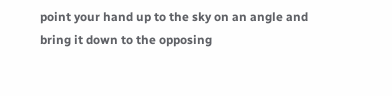point your hand up to the sky on an angle and bring it down to the opposing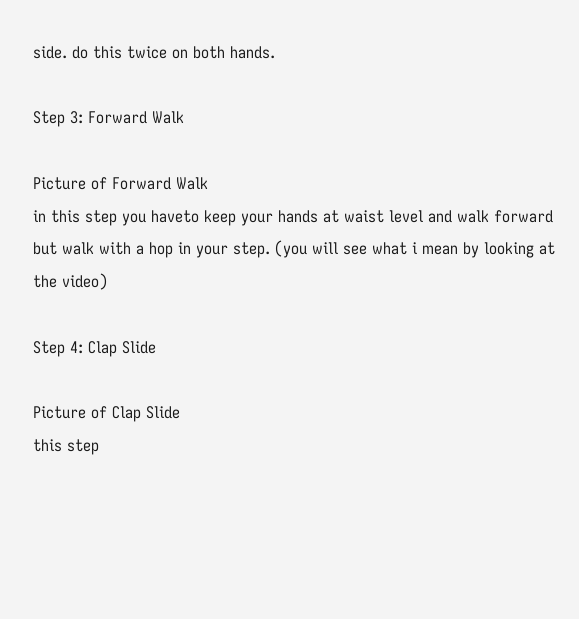side. do this twice on both hands.

Step 3: Forward Walk

Picture of Forward Walk
in this step you haveto keep your hands at waist level and walk forward but walk with a hop in your step. (you will see what i mean by looking at the video)

Step 4: Clap Slide

Picture of Clap Slide
this step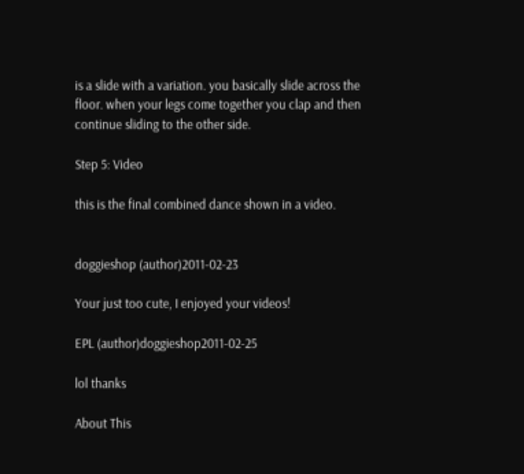is a slide with a variation. you basically slide across the floor. when your legs come together you clap and then continue sliding to the other side.

Step 5: Video

this is the final combined dance shown in a video.


doggieshop (author)2011-02-23

Your just too cute, I enjoyed your videos!

EPL (author)doggieshop2011-02-25

lol thanks

About This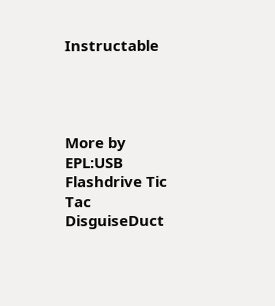Instructable




More by EPL:USB Flashdrive Tic Tac DisguiseDuct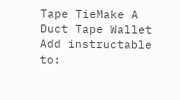Tape TieMake A Duct Tape Wallet
Add instructable to: